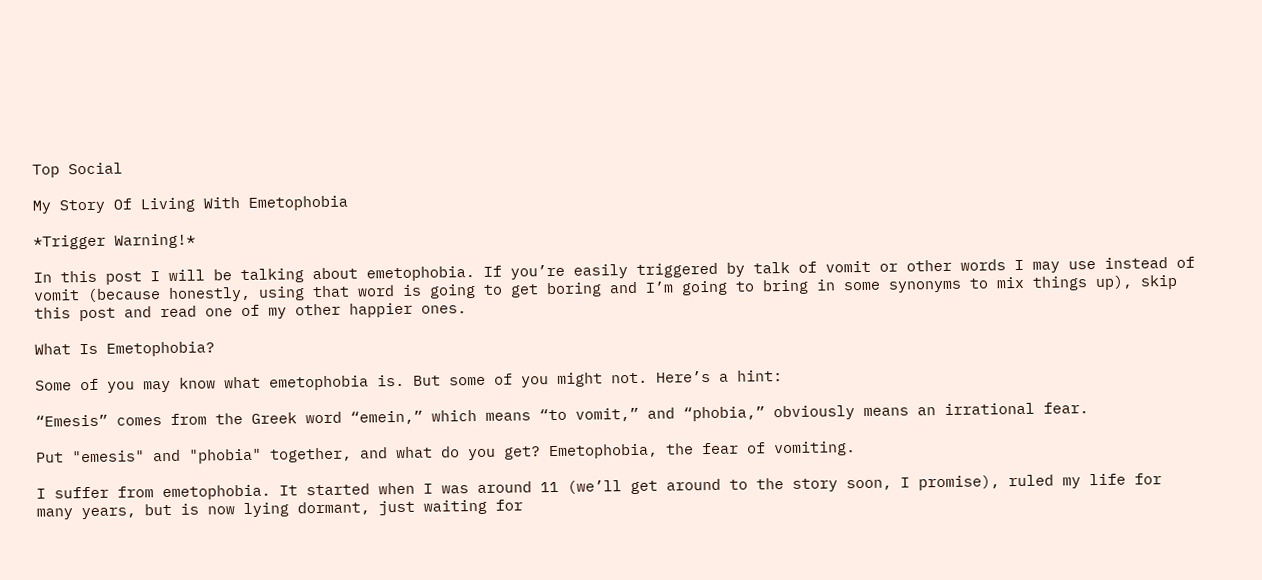Top Social

My Story Of Living With Emetophobia

*Trigger Warning!*

In this post I will be talking about emetophobia. If you’re easily triggered by talk of vomit or other words I may use instead of vomit (because honestly, using that word is going to get boring and I’m going to bring in some synonyms to mix things up), skip this post and read one of my other happier ones.

What Is Emetophobia?

Some of you may know what emetophobia is. But some of you might not. Here’s a hint:

“Emesis” comes from the Greek word “emein,” which means “to vomit,” and “phobia,” obviously means an irrational fear.

Put "emesis" and "phobia" together, and what do you get? Emetophobia, the fear of vomiting.

I suffer from emetophobia. It started when I was around 11 (we’ll get around to the story soon, I promise), ruled my life for many years, but is now lying dormant, just waiting for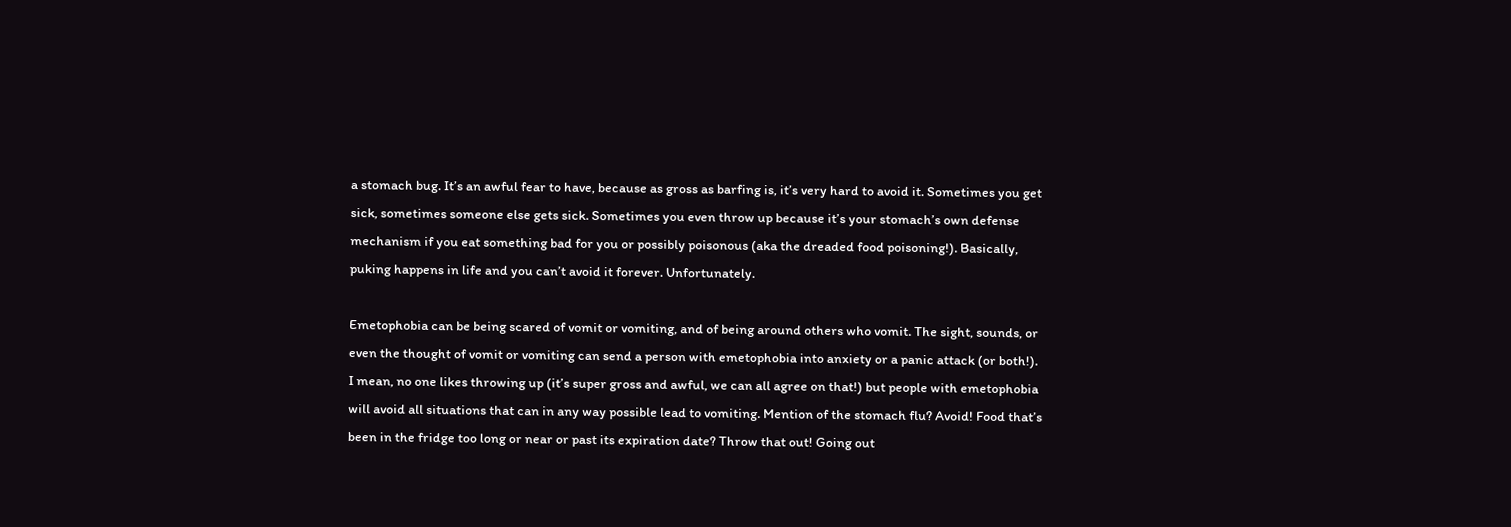a stomach bug. It’s an awful fear to have, because as gross as barfing is, it’s very hard to avoid it. Sometimes you get sick, sometimes someone else gets sick. Sometimes you even throw up because it’s your stomach’s own defense mechanism if you eat something bad for you or possibly poisonous (aka the dreaded food poisoning!). Basically, puking happens in life and you can’t avoid it forever. Unfortunately.

Emetophobia can be being scared of vomit or vomiting, and of being around others who vomit. The sight, sounds, or even the thought of vomit or vomiting can send a person with emetophobia into anxiety or a panic attack (or both!). I mean, no one likes throwing up (it’s super gross and awful, we can all agree on that!) but people with emetophobia will avoid all situations that can in any way possible lead to vomiting. Mention of the stomach flu? Avoid! Food that’s been in the fridge too long or near or past its expiration date? Throw that out! Going out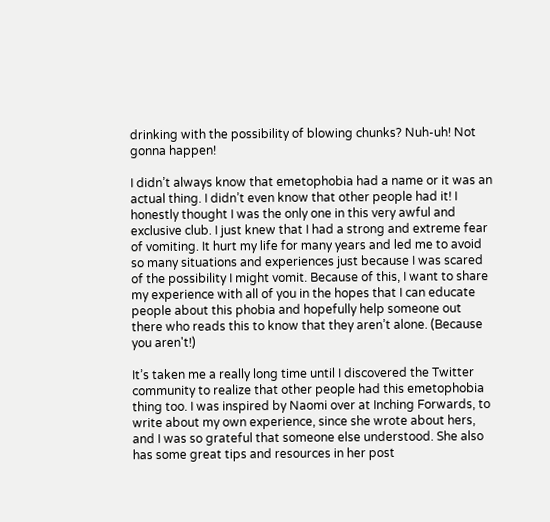drinking with the possibility of blowing chunks? Nuh-uh! Not gonna happen!

I didn’t always know that emetophobia had a name or it was an actual thing. I didn’t even know that other people had it! I honestly thought I was the only one in this very awful and exclusive club. I just knew that I had a strong and extreme fear of vomiting. It hurt my life for many years and led me to avoid so many situations and experiences just because I was scared of the possibility I might vomit. Because of this, I want to share my experience with all of you in the hopes that I can educate people about this phobia and hopefully help someone out there who reads this to know that they aren’t alone. (Because you aren't!)

It’s taken me a really long time until I discovered the Twitter community to realize that other people had this emetophobia thing too. I was inspired by Naomi over at Inching Forwards, to write about my own experience, since she wrote about hers, and I was so grateful that someone else understood. She also has some great tips and resources in her post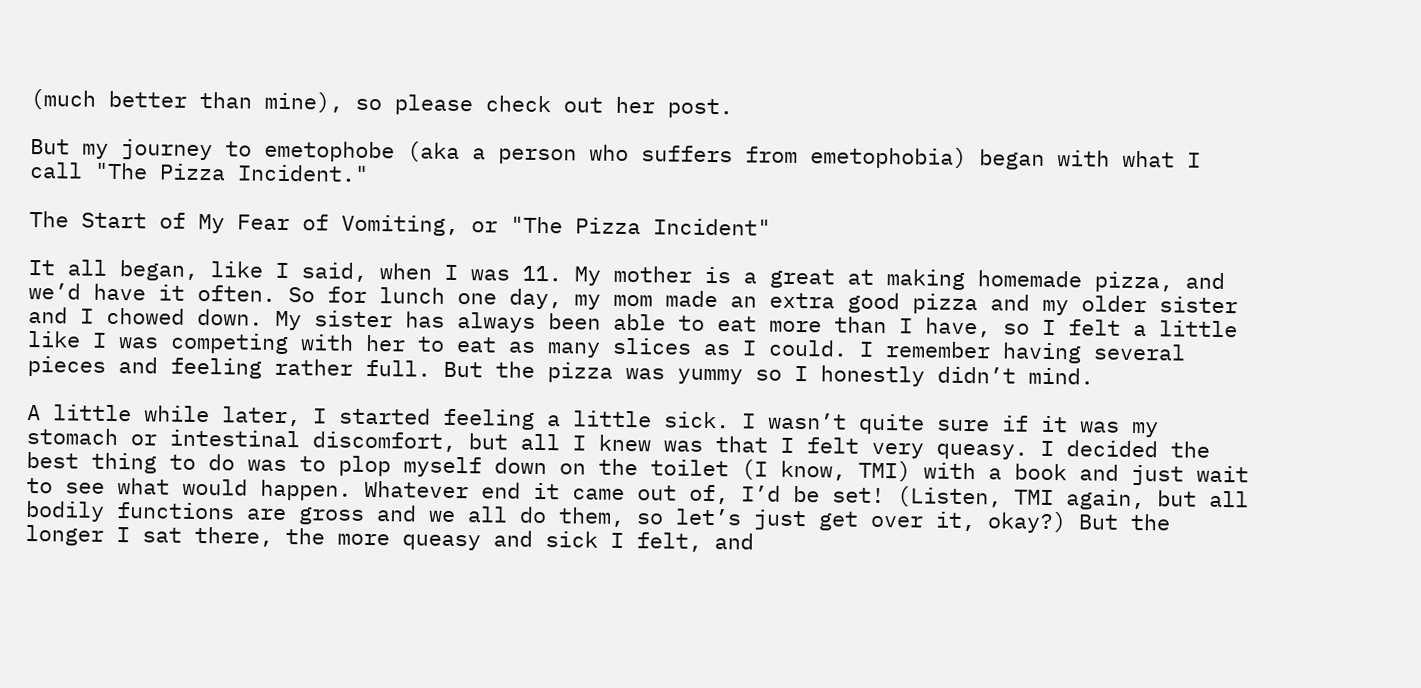(much better than mine), so please check out her post.

But my journey to emetophobe (aka a person who suffers from emetophobia) began with what I call "The Pizza Incident."

The Start of My Fear of Vomiting, or "The Pizza Incident"

It all began, like I said, when I was 11. My mother is a great at making homemade pizza, and we’d have it often. So for lunch one day, my mom made an extra good pizza and my older sister and I chowed down. My sister has always been able to eat more than I have, so I felt a little like I was competing with her to eat as many slices as I could. I remember having several pieces and feeling rather full. But the pizza was yummy so I honestly didn’t mind.

A little while later, I started feeling a little sick. I wasn’t quite sure if it was my stomach or intestinal discomfort, but all I knew was that I felt very queasy. I decided the best thing to do was to plop myself down on the toilet (I know, TMI) with a book and just wait to see what would happen. Whatever end it came out of, I’d be set! (Listen, TMI again, but all bodily functions are gross and we all do them, so let’s just get over it, okay?) But the longer I sat there, the more queasy and sick I felt, and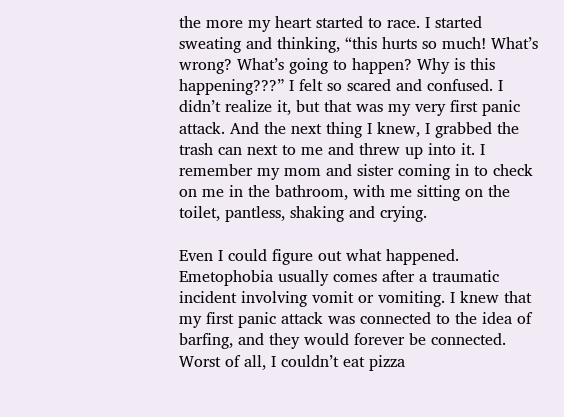the more my heart started to race. I started sweating and thinking, “this hurts so much! What’s wrong? What’s going to happen? Why is this happening???” I felt so scared and confused. I didn’t realize it, but that was my very first panic attack. And the next thing I knew, I grabbed the trash can next to me and threw up into it. I remember my mom and sister coming in to check on me in the bathroom, with me sitting on the toilet, pantless, shaking and crying.

Even I could figure out what happened. Emetophobia usually comes after a traumatic incident involving vomit or vomiting. I knew that my first panic attack was connected to the idea of barfing, and they would forever be connected. Worst of all, I couldn’t eat pizza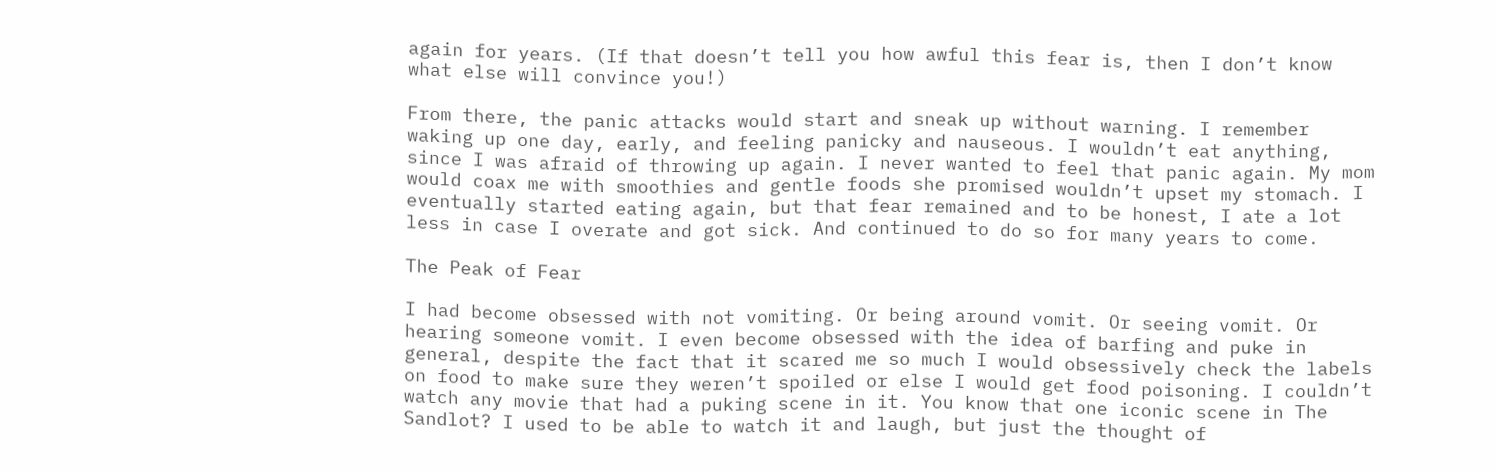again for years. (If that doesn’t tell you how awful this fear is, then I don’t know what else will convince you!)

From there, the panic attacks would start and sneak up without warning. I remember waking up one day, early, and feeling panicky and nauseous. I wouldn’t eat anything, since I was afraid of throwing up again. I never wanted to feel that panic again. My mom would coax me with smoothies and gentle foods she promised wouldn’t upset my stomach. I eventually started eating again, but that fear remained and to be honest, I ate a lot less in case I overate and got sick. And continued to do so for many years to come.

The Peak of Fear

I had become obsessed with not vomiting. Or being around vomit. Or seeing vomit. Or hearing someone vomit. I even become obsessed with the idea of barfing and puke in general, despite the fact that it scared me so much I would obsessively check the labels on food to make sure they weren’t spoiled or else I would get food poisoning. I couldn’t watch any movie that had a puking scene in it. You know that one iconic scene in The Sandlot? I used to be able to watch it and laugh, but just the thought of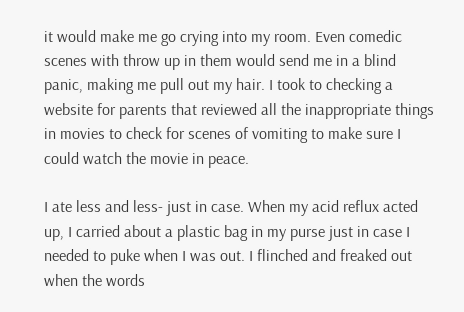it would make me go crying into my room. Even comedic scenes with throw up in them would send me in a blind panic, making me pull out my hair. I took to checking a website for parents that reviewed all the inappropriate things in movies to check for scenes of vomiting to make sure I could watch the movie in peace.

I ate less and less- just in case. When my acid reflux acted up, I carried about a plastic bag in my purse just in case I needed to puke when I was out. I flinched and freaked out when the words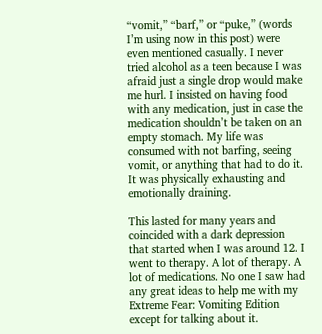“vomit,” “barf,” or “puke,” (words I’m using now in this post) were even mentioned casually. I never tried alcohol as a teen because I was afraid just a single drop would make me hurl. I insisted on having food with any medication, just in case the medication shouldn’t be taken on an empty stomach. My life was consumed with not barfing, seeing vomit, or anything that had to do it. It was physically exhausting and emotionally draining.

This lasted for many years and coincided with a dark depression that started when I was around 12. I went to therapy. A lot of therapy. A lot of medications. No one I saw had any great ideas to help me with my Extreme Fear: Vomiting Edition except for talking about it.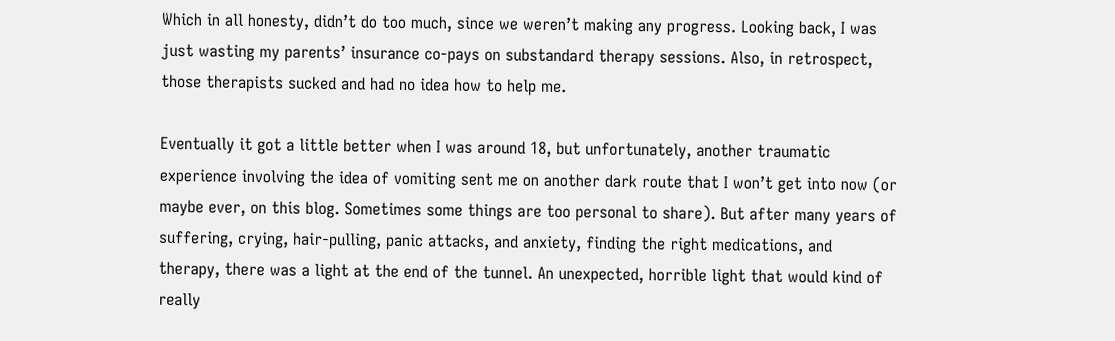Which in all honesty, didn’t do too much, since we weren’t making any progress. Looking back, I was just wasting my parents’ insurance co-pays on substandard therapy sessions. Also, in retrospect, those therapists sucked and had no idea how to help me.

Eventually it got a little better when I was around 18, but unfortunately, another traumatic experience involving the idea of vomiting sent me on another dark route that I won’t get into now (or maybe ever, on this blog. Sometimes some things are too personal to share). But after many years of suffering, crying, hair-pulling, panic attacks, and anxiety, finding the right medications, and therapy, there was a light at the end of the tunnel. An unexpected, horrible light that would kind of really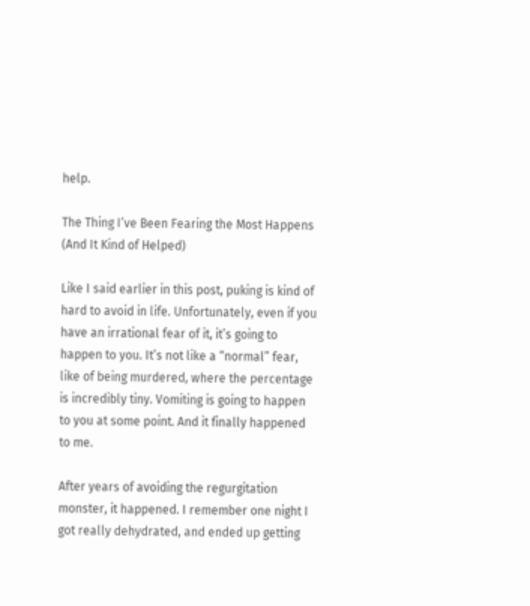help.

The Thing I’ve Been Fearing the Most Happens (And It Kind of Helped)

Like I said earlier in this post, puking is kind of hard to avoid in life. Unfortunately, even if you have an irrational fear of it, it’s going to happen to you. It’s not like a “normal” fear, like of being murdered, where the percentage is incredibly tiny. Vomiting is going to happen to you at some point. And it finally happened to me.

After years of avoiding the regurgitation monster, it happened. I remember one night I got really dehydrated, and ended up getting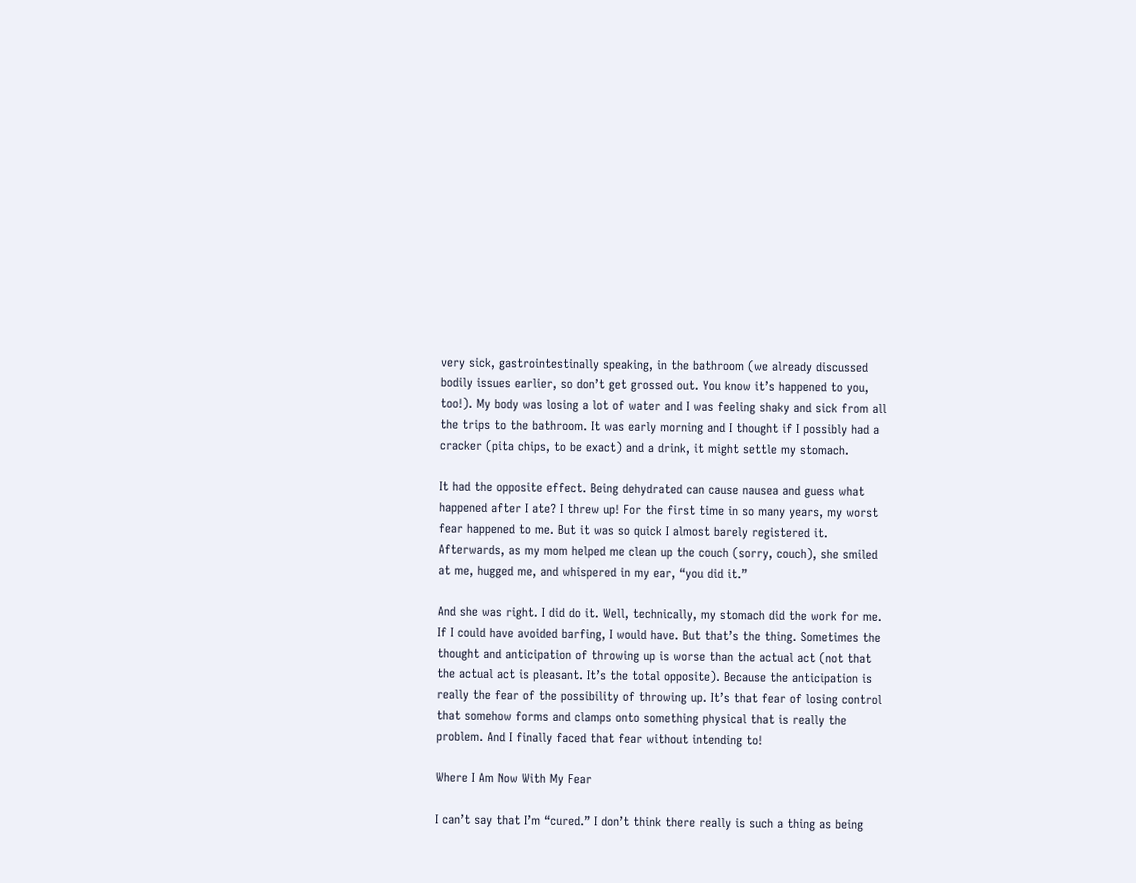very sick, gastrointestinally speaking, in the bathroom (we already discussed bodily issues earlier, so don’t get grossed out. You know it’s happened to you, too!). My body was losing a lot of water and I was feeling shaky and sick from all the trips to the bathroom. It was early morning and I thought if I possibly had a cracker (pita chips, to be exact) and a drink, it might settle my stomach.

It had the opposite effect. Being dehydrated can cause nausea and guess what happened after I ate? I threw up! For the first time in so many years, my worst fear happened to me. But it was so quick I almost barely registered it. Afterwards, as my mom helped me clean up the couch (sorry, couch), she smiled at me, hugged me, and whispered in my ear, “you did it.”

And she was right. I did do it. Well, technically, my stomach did the work for me. If I could have avoided barfing, I would have. But that’s the thing. Sometimes the thought and anticipation of throwing up is worse than the actual act (not that the actual act is pleasant. It’s the total opposite). Because the anticipation is really the fear of the possibility of throwing up. It’s that fear of losing control that somehow forms and clamps onto something physical that is really the problem. And I finally faced that fear without intending to!

Where I Am Now With My Fear

I can’t say that I’m “cured.” I don’t think there really is such a thing as being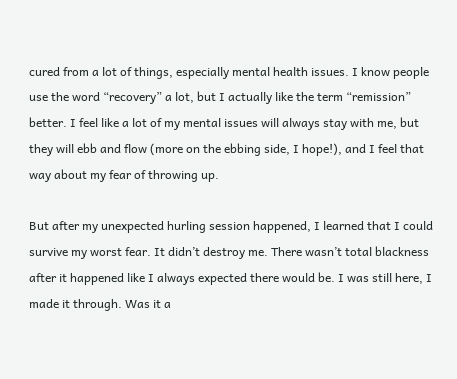cured from a lot of things, especially mental health issues. I know people use the word “recovery” a lot, but I actually like the term “remission” better. I feel like a lot of my mental issues will always stay with me, but they will ebb and flow (more on the ebbing side, I hope!), and I feel that way about my fear of throwing up.

But after my unexpected hurling session happened, I learned that I could survive my worst fear. It didn’t destroy me. There wasn’t total blackness after it happened like I always expected there would be. I was still here, I made it through. Was it a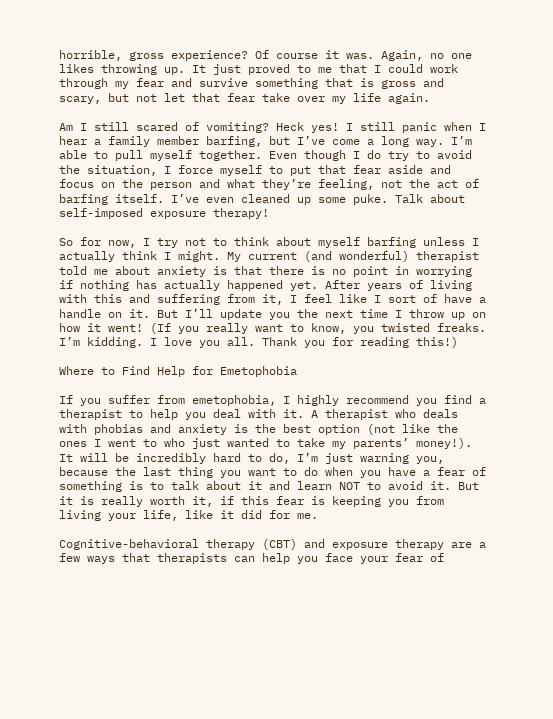horrible, gross experience? Of course it was. Again, no one likes throwing up. It just proved to me that I could work through my fear and survive something that is gross and scary, but not let that fear take over my life again.

Am I still scared of vomiting? Heck yes! I still panic when I hear a family member barfing, but I’ve come a long way. I’m able to pull myself together. Even though I do try to avoid the situation, I force myself to put that fear aside and focus on the person and what they’re feeling, not the act of barfing itself. I’ve even cleaned up some puke. Talk about self-imposed exposure therapy!

So for now, I try not to think about myself barfing unless I actually think I might. My current (and wonderful) therapist told me about anxiety is that there is no point in worrying if nothing has actually happened yet. After years of living with this and suffering from it, I feel like I sort of have a handle on it. But I’ll update you the next time I throw up on how it went! (If you really want to know, you twisted freaks. I’m kidding. I love you all. Thank you for reading this!)

Where to Find Help for Emetophobia

If you suffer from emetophobia, I highly recommend you find a therapist to help you deal with it. A therapist who deals with phobias and anxiety is the best option (not like the ones I went to who just wanted to take my parents’ money!). It will be incredibly hard to do, I’m just warning you, because the last thing you want to do when you have a fear of something is to talk about it and learn NOT to avoid it. But it is really worth it, if this fear is keeping you from living your life, like it did for me.

Cognitive-behavioral therapy (CBT) and exposure therapy are a few ways that therapists can help you face your fear of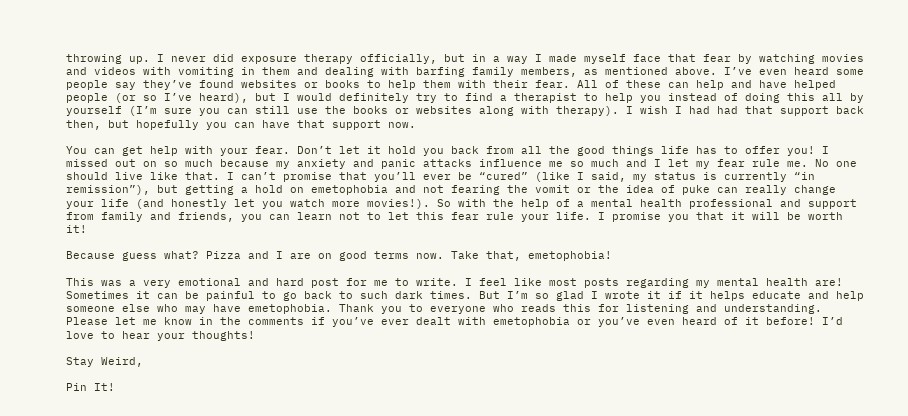throwing up. I never did exposure therapy officially, but in a way I made myself face that fear by watching movies and videos with vomiting in them and dealing with barfing family members, as mentioned above. I’ve even heard some people say they’ve found websites or books to help them with their fear. All of these can help and have helped people (or so I’ve heard), but I would definitely try to find a therapist to help you instead of doing this all by yourself (I’m sure you can still use the books or websites along with therapy). I wish I had had that support back then, but hopefully you can have that support now.

You can get help with your fear. Don’t let it hold you back from all the good things life has to offer you! I missed out on so much because my anxiety and panic attacks influence me so much and I let my fear rule me. No one should live like that. I can’t promise that you’ll ever be “cured” (like I said, my status is currently “in remission”), but getting a hold on emetophobia and not fearing the vomit or the idea of puke can really change your life (and honestly let you watch more movies!). So with the help of a mental health professional and support from family and friends, you can learn not to let this fear rule your life. I promise you that it will be worth it!

Because guess what? Pizza and I are on good terms now. Take that, emetophobia!

This was a very emotional and hard post for me to write. I feel like most posts regarding my mental health are! Sometimes it can be painful to go back to such dark times. But I’m so glad I wrote it if it helps educate and help someone else who may have emetophobia. Thank you to everyone who reads this for listening and understanding. Please let me know in the comments if you’ve ever dealt with emetophobia or you’ve even heard of it before! I’d love to hear your thoughts!

Stay Weird,

Pin It!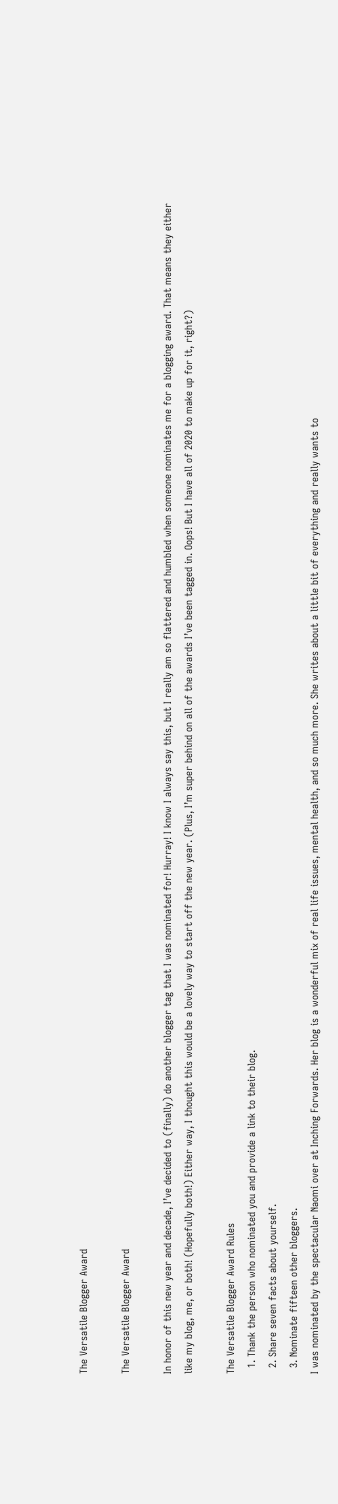The Versatile Blogger Award

The Versatile Blogger Award

In honor of this new year and decade, I’ve decided to (finally) do another blogger tag that I was nominated for! Hurray! I know I always say this, but I really am so flattered and humbled when someone nominates me for a blogging award. That means they either like my blog, me, or both! (Hopefully both!) Either way, I thought this would be a lovely way to start off the new year. (Plus, I’m super behind on all of the awards I’ve been tagged in. Oops! But I have all of 2020 to make up for it, right?)

The Versatile Blogger Award Rules
  1. Thank the person who nominated you and provide a link to their blog.
  2. Share seven facts about yourself.
  3. Nominate fifteen other bloggers.
I was nominated by the spectacular Naomi over at Inching Forwards. Her blog is a wonderful mix of real life issues, mental health, and so much more. She writes about a little bit of everything and really wants to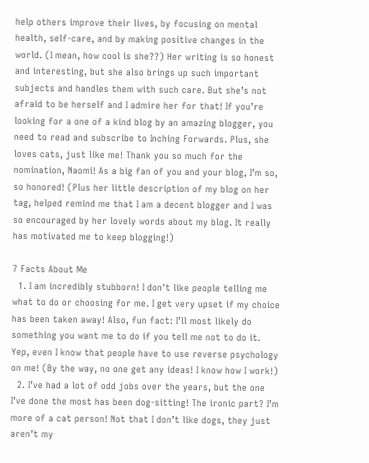help others improve their lives, by focusing on mental health, self-care, and by making positive changes in the world. (I mean, how cool is she??) Her writing is so honest and interesting, but she also brings up such important subjects and handles them with such care. But she’s not afraid to be herself and I admire her for that! If you’re looking for a one of a kind blog by an amazing blogger, you need to read and subscribe to Inching Forwards. Plus, she loves cats, just like me! Thank you so much for the nomination, Naomi! As a big fan of you and your blog, I’m so, so honored! (Plus her little description of my blog on her tag, helped remind me that I am a decent blogger and I was so encouraged by her lovely words about my blog. It really has motivated me to keep blogging!)

7 Facts About Me
  1. I am incredibly stubborn! I don't like people telling me what to do or choosing for me. I get very upset if my choice has been taken away! Also, fun fact: I’ll most likely do something you want me to do if you tell me not to do it. Yep, even I know that people have to use reverse psychology on me! (By the way, no one get any ideas! I know how I work!)
  2. I’ve had a lot of odd jobs over the years, but the one I’ve done the most has been dog-sitting! The ironic part? I’m more of a cat person! Not that I don’t like dogs, they just aren’t my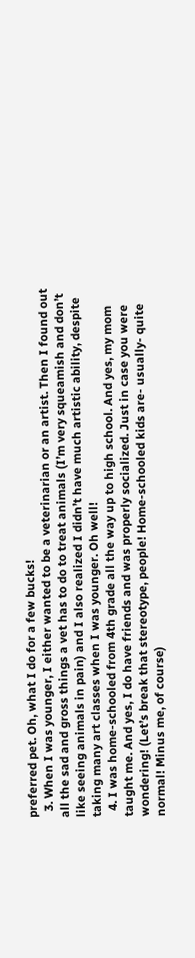preferred pet. Oh, what I do for a few bucks!
  3. When I was younger, I either wanted to be a veterinarian or an artist. Then I found out all the sad and gross things a vet has to do to treat animals (I’m very squeamish and don’t like seeing animals in pain) and I also realized I didn’t have much artistic ability, despite taking many art classes when I was younger. Oh well!
  4. I was home-schooled from 4th grade all the way up to high school. And yes, my mom taught me. And yes, I do have friends and was properly socialized. Just in case you were wondering! (Let’s break that stereotype, people! Home-schooled kids are- usually- quite normal! Minus me, of course)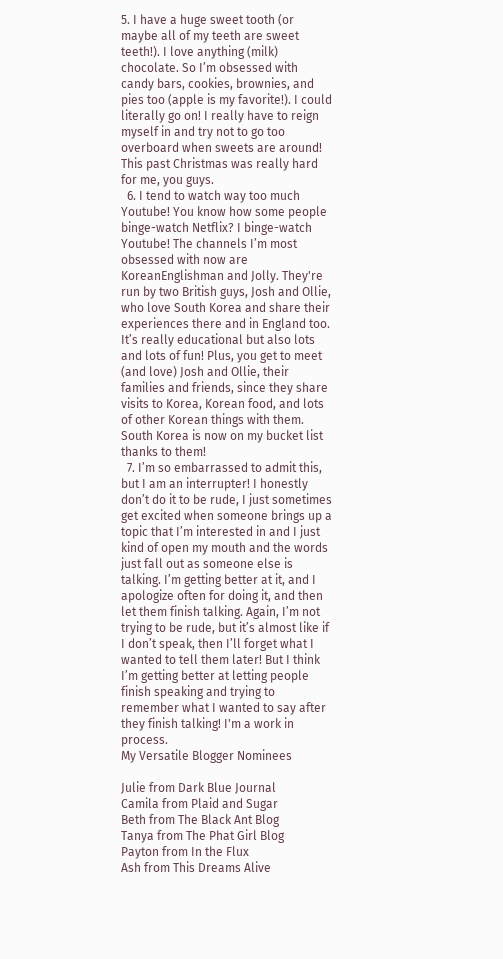5. I have a huge sweet tooth (or maybe all of my teeth are sweet teeth!). I love anything (milk) chocolate. So I’m obsessed with candy bars, cookies, brownies, and pies too (apple is my favorite!). I could literally go on! I really have to reign myself in and try not to go too overboard when sweets are around! This past Christmas was really hard for me, you guys.
  6. I tend to watch way too much Youtube! You know how some people binge-watch Netflix? I binge-watch Youtube! The channels I’m most obsessed with now are KoreanEnglishman and Jolly. They're run by two British guys, Josh and Ollie, who love South Korea and share their experiences there and in England too. It’s really educational but also lots and lots of fun! Plus, you get to meet (and love) Josh and Ollie, their families and friends, since they share visits to Korea, Korean food, and lots of other Korean things with them. South Korea is now on my bucket list thanks to them!
  7. I’m so embarrassed to admit this, but I am an interrupter! I honestly don’t do it to be rude, I just sometimes get excited when someone brings up a topic that I’m interested in and I just kind of open my mouth and the words just fall out as someone else is talking. I’m getting better at it, and I apologize often for doing it, and then let them finish talking. Again, I’m not trying to be rude, but it’s almost like if I don’t speak, then I’ll forget what I wanted to tell them later! But I think I’m getting better at letting people finish speaking and trying to remember what I wanted to say after they finish talking! I'm a work in process.
My Versatile Blogger Nominees

Julie from Dark Blue Journal
Camila from Plaid and Sugar
Beth from The Black Ant Blog
Tanya from The Phat Girl Blog
Payton from In the Flux
Ash from This Dreams Alive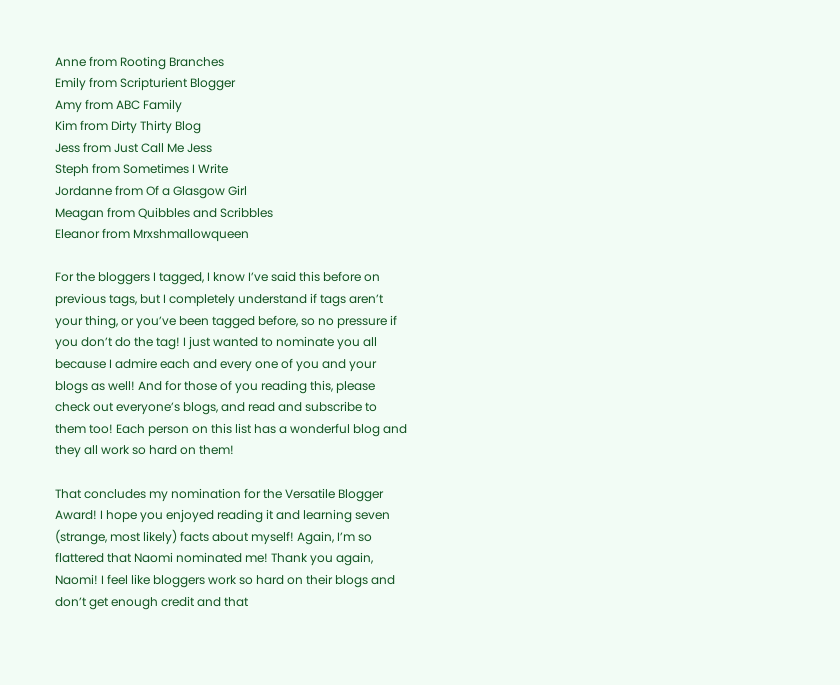Anne from Rooting Branches
Emily from Scripturient Blogger
Amy from ABC Family
Kim from Dirty Thirty Blog
Jess from Just Call Me Jess
Steph from Sometimes I Write
Jordanne from Of a Glasgow Girl
Meagan from Quibbles and Scribbles
Eleanor from Mrxshmallowqueen

For the bloggers I tagged, I know I’ve said this before on previous tags, but I completely understand if tags aren’t your thing, or you’ve been tagged before, so no pressure if you don’t do the tag! I just wanted to nominate you all because I admire each and every one of you and your blogs as well! And for those of you reading this, please check out everyone’s blogs, and read and subscribe to them too! Each person on this list has a wonderful blog and they all work so hard on them!

That concludes my nomination for the Versatile Blogger Award! I hope you enjoyed reading it and learning seven (strange, most likely) facts about myself! Again, I’m so flattered that Naomi nominated me! Thank you again, Naomi! I feel like bloggers work so hard on their blogs and don’t get enough credit and that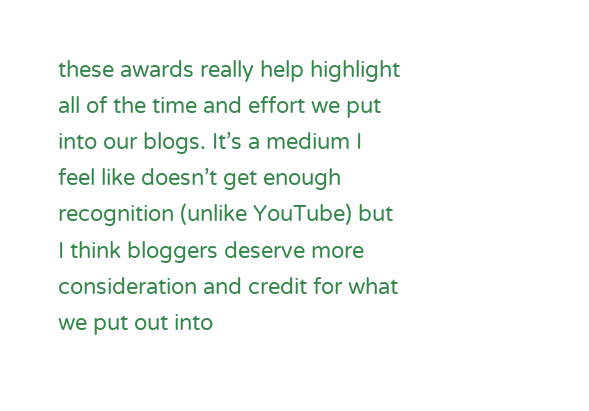these awards really help highlight all of the time and effort we put into our blogs. It’s a medium I feel like doesn’t get enough recognition (unlike YouTube) but I think bloggers deserve more consideration and credit for what we put out into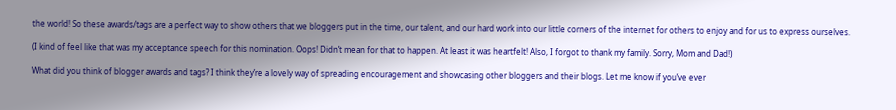the world! So these awards/tags are a perfect way to show others that we bloggers put in the time, our talent, and our hard work into our little corners of the internet for others to enjoy and for us to express ourselves.

(I kind of feel like that was my acceptance speech for this nomination. Oops! Didn’t mean for that to happen. At least it was heartfelt! Also, I forgot to thank my family. Sorry, Mom and Dad!)

What did you think of blogger awards and tags? I think they’re a lovely way of spreading encouragement and showcasing other bloggers and their blogs. Let me know if you’ve ever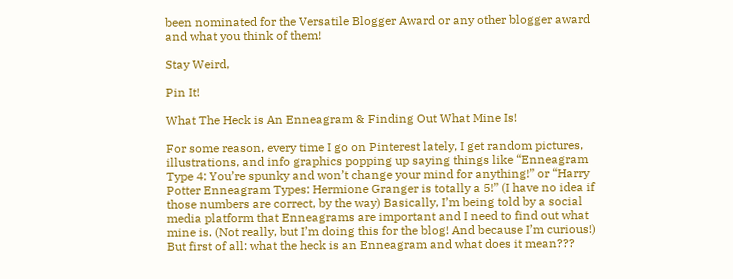been nominated for the Versatile Blogger Award or any other blogger award and what you think of them!

Stay Weird,

Pin It!

What The Heck is An Enneagram & Finding Out What Mine Is!

For some reason, every time I go on Pinterest lately, I get random pictures, illustrations, and info graphics popping up saying things like “Enneagram Type 4: You’re spunky and won’t change your mind for anything!” or “Harry Potter Enneagram Types: Hermione Granger is totally a 5!” (I have no idea if those numbers are correct, by the way) Basically, I’m being told by a social media platform that Enneagrams are important and I need to find out what mine is. (Not really, but I’m doing this for the blog! And because I’m curious!) But first of all: what the heck is an Enneagram and what does it mean???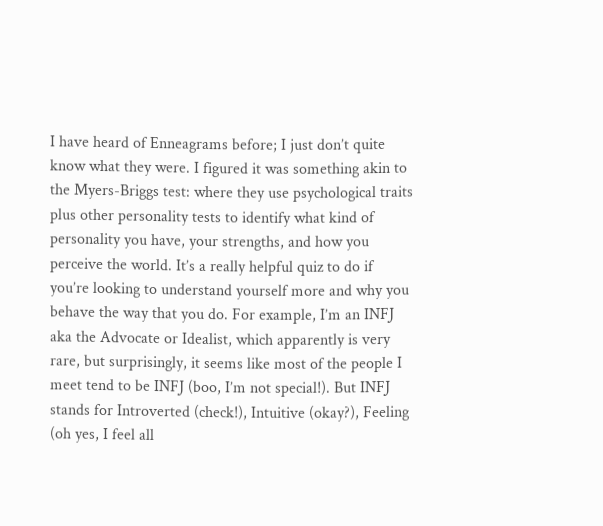I have heard of Enneagrams before; I just don’t quite know what they were. I figured it was something akin to the Myers-Briggs test: where they use psychological traits plus other personality tests to identify what kind of personality you have, your strengths, and how you perceive the world. It’s a really helpful quiz to do if you’re looking to understand yourself more and why you behave the way that you do. For example, I’m an INFJ aka the Advocate or Idealist, which apparently is very rare, but surprisingly, it seems like most of the people I meet tend to be INFJ (boo, I’m not special!). But INFJ stands for Introverted (check!), Intuitive (okay?), Feeling (oh yes, I feel all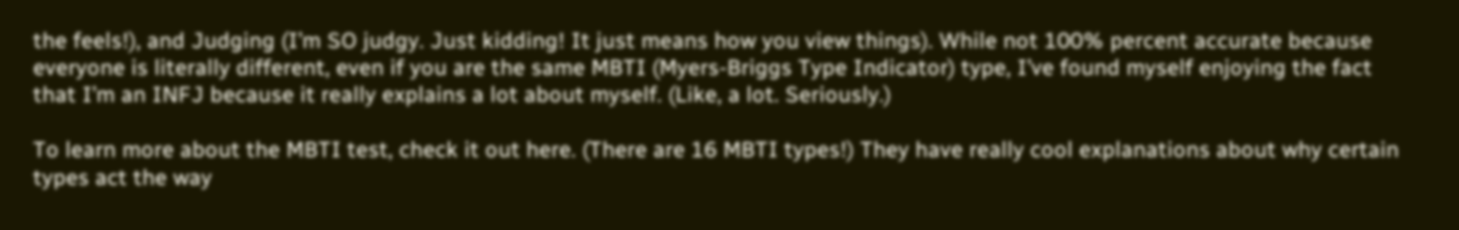the feels!), and Judging (I’m SO judgy. Just kidding! It just means how you view things). While not 100% percent accurate because everyone is literally different, even if you are the same MBTI (Myers-Briggs Type Indicator) type, I’ve found myself enjoying the fact that I’m an INFJ because it really explains a lot about myself. (Like, a lot. Seriously.)

To learn more about the MBTI test, check it out here. (There are 16 MBTI types!) They have really cool explanations about why certain types act the way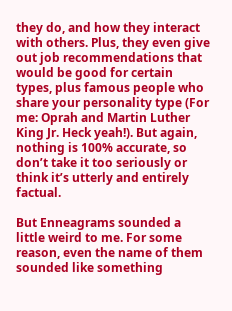they do, and how they interact with others. Plus, they even give out job recommendations that would be good for certain types, plus famous people who share your personality type (For me: Oprah and Martin Luther King Jr. Heck yeah!). But again, nothing is 100% accurate, so don’t take it too seriously or think it’s utterly and entirely factual.

But Enneagrams sounded a little weird to me. For some reason, even the name of them sounded like something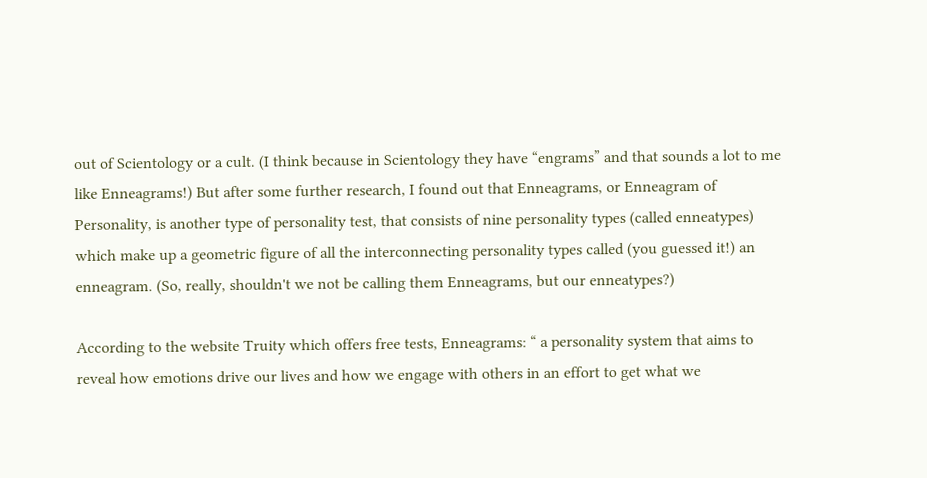out of Scientology or a cult. (I think because in Scientology they have “engrams” and that sounds a lot to me like Enneagrams!) But after some further research, I found out that Enneagrams, or Enneagram of Personality, is another type of personality test, that consists of nine personality types (called enneatypes) which make up a geometric figure of all the interconnecting personality types called (you guessed it!) an enneagram. (So, really, shouldn't we not be calling them Enneagrams, but our enneatypes?)

According to the website Truity which offers free tests, Enneagrams: “ a personality system that aims to reveal how emotions drive our lives and how we engage with others in an effort to get what we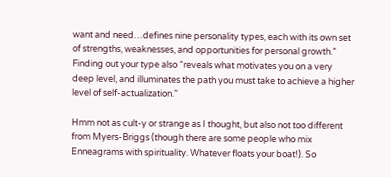want and need…defines nine personality types, each with its own set of strengths, weaknesses, and opportunities for personal growth.” Finding out your type also “reveals what motivates you on a very deep level, and illuminates the path you must take to achieve a higher level of self-actualization.”

Hmm not as cult-y or strange as I thought, but also not too different from Myers-Briggs (though there are some people who mix Enneagrams with spirituality. Whatever floats your boat!). So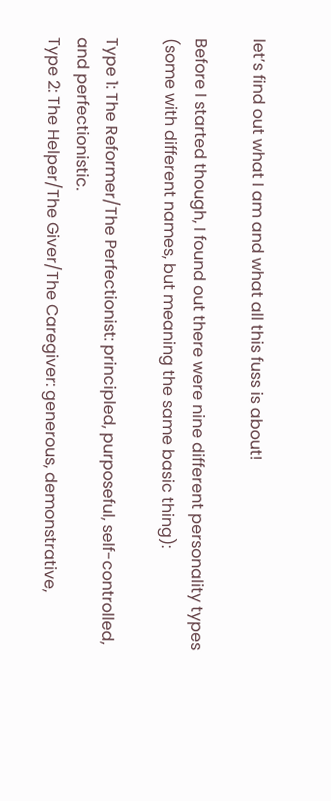let’s find out what I am and what all this fuss is about!

Before I started though, I found out there were nine different personality types (some with different names, but meaning the same basic thing):

Type 1: The Reformer/The Perfectionist: principled, purposeful, self-controlled, and perfectionistic.
Type 2: The Helper/The Giver/The Caregiver: generous, demonstrative,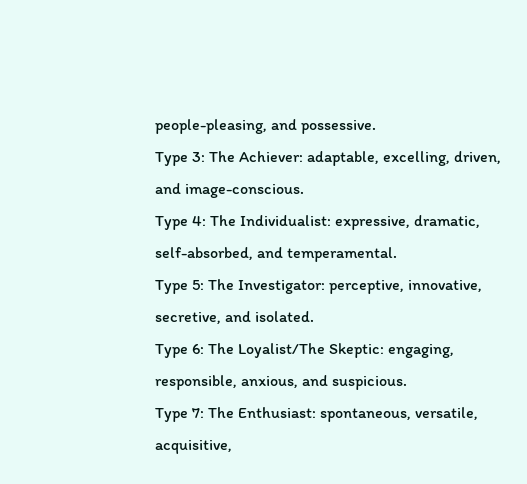people-pleasing, and possessive.
Type 3: The Achiever: adaptable, excelling, driven, and image-conscious.
Type 4: The Individualist: expressive, dramatic, self-absorbed, and temperamental.
Type 5: The Investigator: perceptive, innovative, secretive, and isolated.
Type 6: The Loyalist/The Skeptic: engaging, responsible, anxious, and suspicious.
Type 7: The Enthusiast: spontaneous, versatile, acquisitive,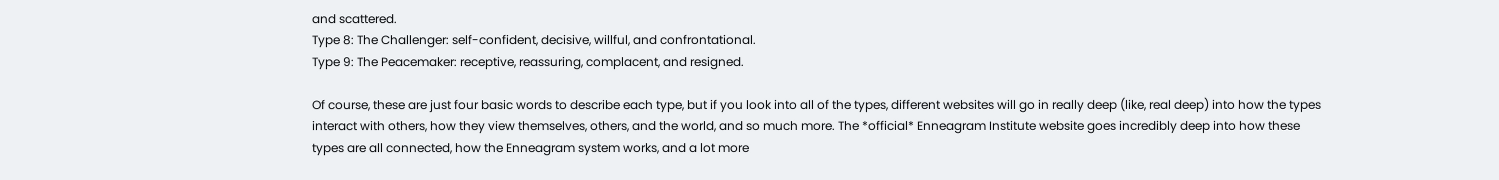and scattered.
Type 8: The Challenger: self-confident, decisive, willful, and confrontational.
Type 9: The Peacemaker: receptive, reassuring, complacent, and resigned.

Of course, these are just four basic words to describe each type, but if you look into all of the types, different websites will go in really deep (like, real deep) into how the types interact with others, how they view themselves, others, and the world, and so much more. The *official* Enneagram Institute website goes incredibly deep into how these types are all connected, how the Enneagram system works, and a lot more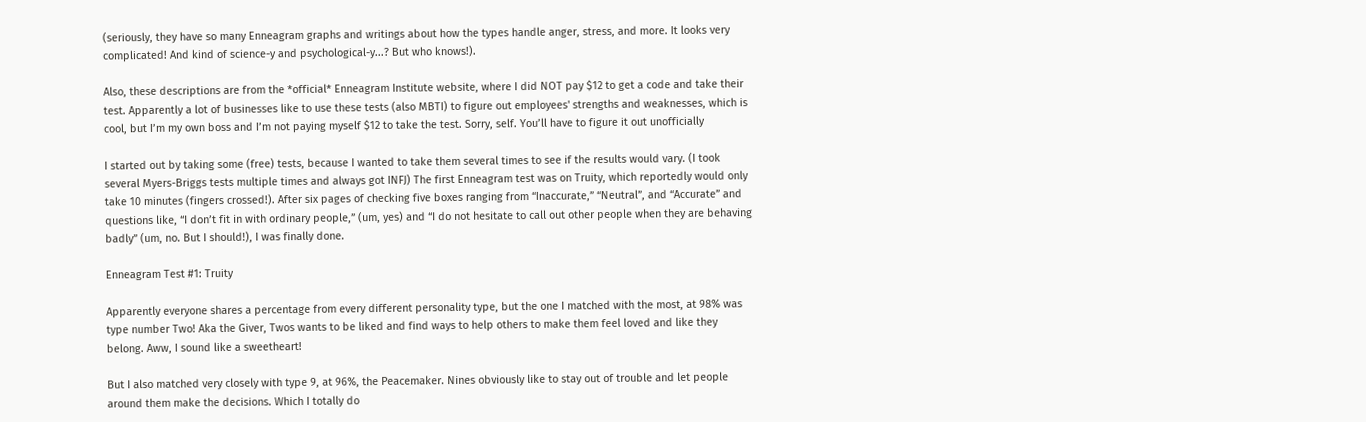(seriously, they have so many Enneagram graphs and writings about how the types handle anger, stress, and more. It looks very complicated! And kind of science-y and psychological-y...? But who knows!).

Also, these descriptions are from the *official* Enneagram Institute website, where I did NOT pay $12 to get a code and take their test. Apparently a lot of businesses like to use these tests (also MBTI) to figure out employees' strengths and weaknesses, which is cool, but I’m my own boss and I’m not paying myself $12 to take the test. Sorry, self. You’ll have to figure it out unofficially

I started out by taking some (free) tests, because I wanted to take them several times to see if the results would vary. (I took several Myers-Briggs tests multiple times and always got INFJ) The first Enneagram test was on Truity, which reportedly would only take 10 minutes (fingers crossed!). After six pages of checking five boxes ranging from “Inaccurate,” “Neutral”, and “Accurate” and questions like, “I don’t fit in with ordinary people,” (um, yes) and “I do not hesitate to call out other people when they are behaving badly” (um, no. But I should!), I was finally done.

Enneagram Test #1: Truity

Apparently everyone shares a percentage from every different personality type, but the one I matched with the most, at 98% was type number Two! Aka the Giver, Twos wants to be liked and find ways to help others to make them feel loved and like they belong. Aww, I sound like a sweetheart!

But I also matched very closely with type 9, at 96%, the Peacemaker. Nines obviously like to stay out of trouble and let people around them make the decisions. Which I totally do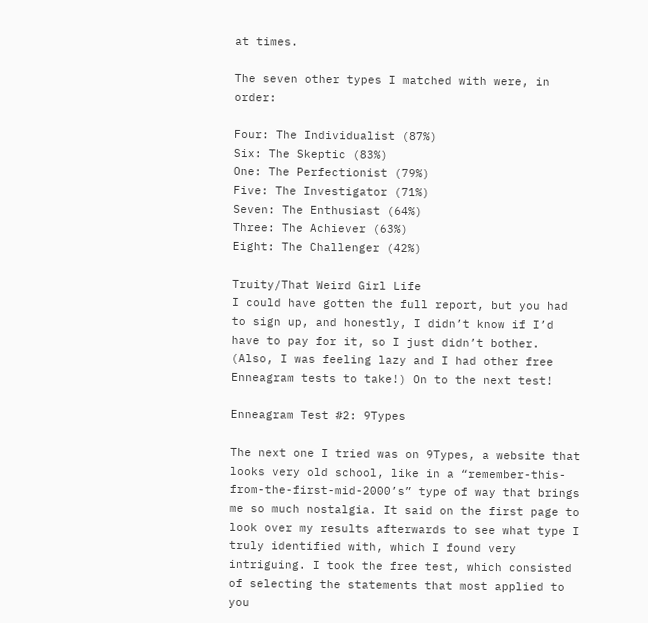at times.

The seven other types I matched with were, in order:

Four: The Individualist (87%)
Six: The Skeptic (83%)
One: The Perfectionist (79%)
Five: The Investigator (71%)
Seven: The Enthusiast (64%)
Three: The Achiever (63%)
Eight: The Challenger (42%)

Truity/That Weird Girl Life
I could have gotten the full report, but you had to sign up, and honestly, I didn’t know if I’d have to pay for it, so I just didn’t bother. (Also, I was feeling lazy and I had other free Enneagram tests to take!) On to the next test!

Enneagram Test #2: 9Types

The next one I tried was on 9Types, a website that looks very old school, like in a “remember-this-from-the-first-mid-2000’s” type of way that brings me so much nostalgia. It said on the first page to look over my results afterwards to see what type I truly identified with, which I found very intriguing. I took the free test, which consisted of selecting the statements that most applied to you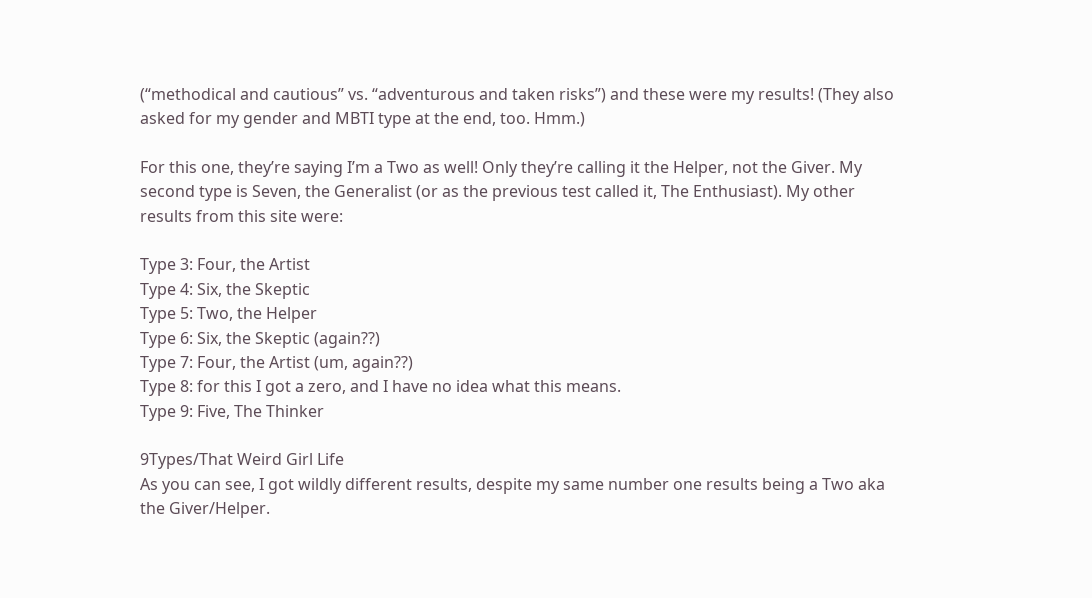(“methodical and cautious” vs. “adventurous and taken risks”) and these were my results! (They also asked for my gender and MBTI type at the end, too. Hmm.)

For this one, they’re saying I’m a Two as well! Only they’re calling it the Helper, not the Giver. My second type is Seven, the Generalist (or as the previous test called it, The Enthusiast). My other results from this site were:

Type 3: Four, the Artist
Type 4: Six, the Skeptic
Type 5: Two, the Helper
Type 6: Six, the Skeptic (again??)
Type 7: Four, the Artist (um, again??)
Type 8: for this I got a zero, and I have no idea what this means.
Type 9: Five, The Thinker

9Types/That Weird Girl Life
As you can see, I got wildly different results, despite my same number one results being a Two aka the Giver/Helper.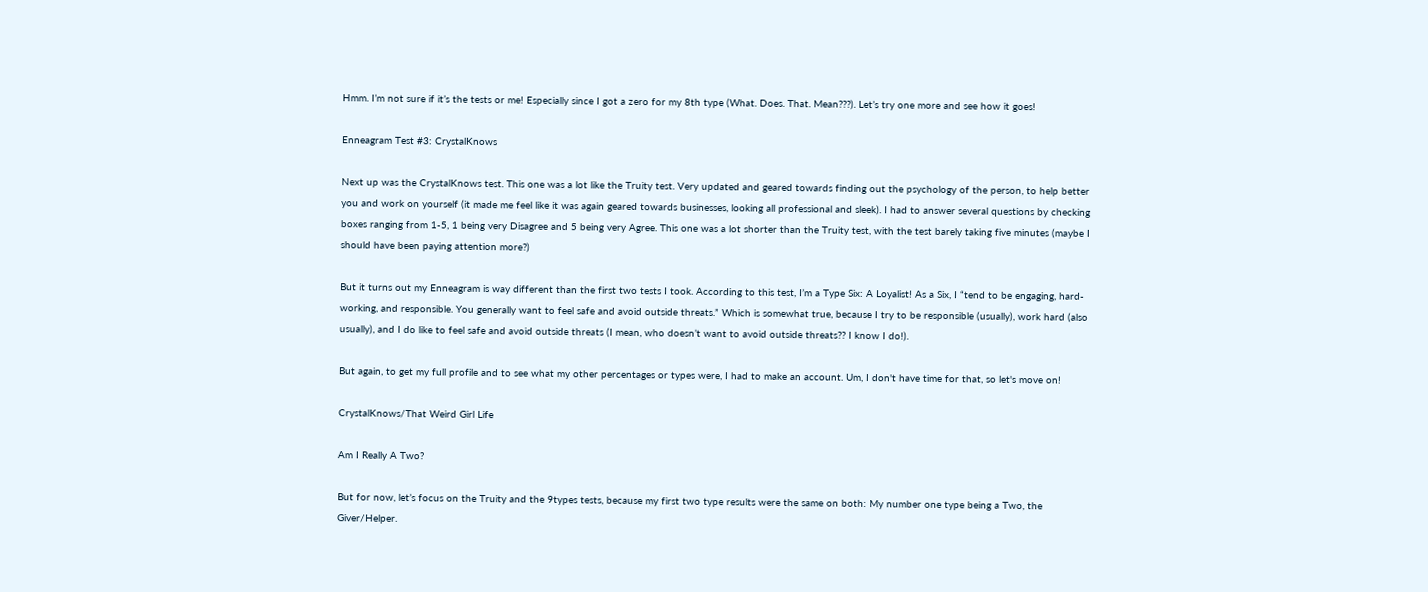Hmm. I’m not sure if it’s the tests or me! Especially since I got a zero for my 8th type (What. Does. That. Mean???). Let’s try one more and see how it goes!

Enneagram Test #3: CrystalKnows

Next up was the CrystalKnows test. This one was a lot like the Truity test. Very updated and geared towards finding out the psychology of the person, to help better you and work on yourself (it made me feel like it was again geared towards businesses, looking all professional and sleek). I had to answer several questions by checking boxes ranging from 1-5, 1 being very Disagree and 5 being very Agree. This one was a lot shorter than the Truity test, with the test barely taking five minutes (maybe I should have been paying attention more?)

But it turns out my Enneagram is way different than the first two tests I took. According to this test, I’m a Type Six: A Loyalist! As a Six, I “tend to be engaging, hard-working, and responsible. You generally want to feel safe and avoid outside threats.” Which is somewhat true, because I try to be responsible (usually), work hard (also usually), and I do like to feel safe and avoid outside threats (I mean, who doesn’t want to avoid outside threats?? I know I do!).

But again, to get my full profile and to see what my other percentages or types were, I had to make an account. Um, I don't have time for that, so let's move on!

CrystalKnows/That Weird Girl Life

Am I Really A Two?

But for now, let’s focus on the Truity and the 9types tests, because my first two type results were the same on both: My number one type being a Two, the Giver/Helper.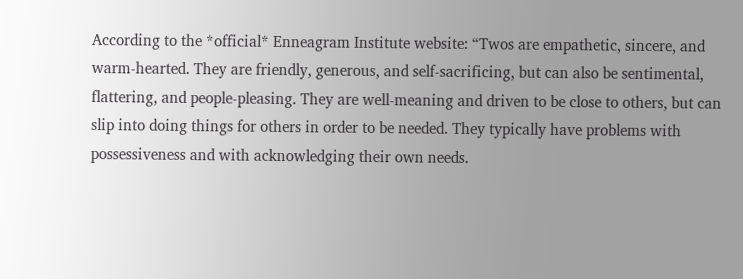According to the *official* Enneagram Institute website: “Twos are empathetic, sincere, and warm-hearted. They are friendly, generous, and self-sacrificing, but can also be sentimental, flattering, and people-pleasing. They are well-meaning and driven to be close to others, but can slip into doing things for others in order to be needed. They typically have problems with possessiveness and with acknowledging their own needs.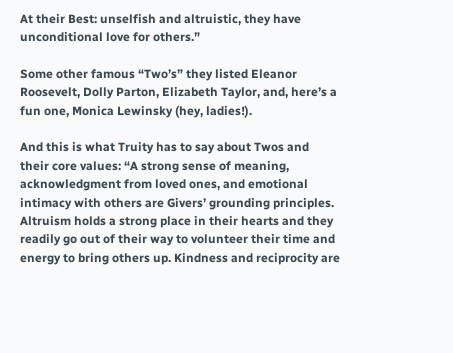At their Best: unselfish and altruistic, they have unconditional love for others.”

Some other famous “Two’s” they listed Eleanor Roosevelt, Dolly Parton, Elizabeth Taylor, and, here’s a fun one, Monica Lewinsky (hey, ladies!).

And this is what Truity has to say about Twos and their core values: “A strong sense of meaning, acknowledgment from loved ones, and emotional intimacy with others are Givers’ grounding principles. Altruism holds a strong place in their hearts and they readily go out of their way to volunteer their time and energy to bring others up. Kindness and reciprocity are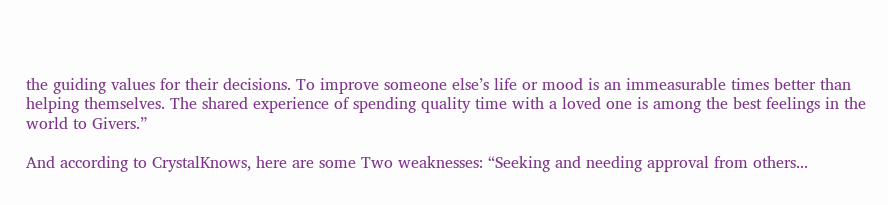the guiding values for their decisions. To improve someone else’s life or mood is an immeasurable times better than helping themselves. The shared experience of spending quality time with a loved one is among the best feelings in the world to Givers.”

And according to CrystalKnows, here are some Two weaknesses: “Seeking and needing approval from others...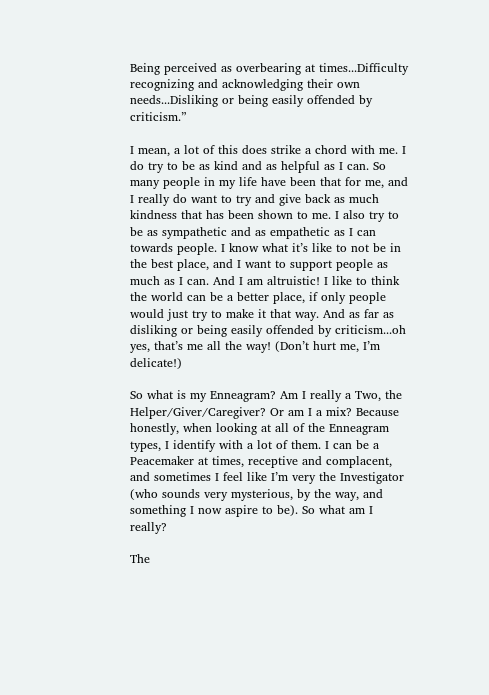Being perceived as overbearing at times...Difficulty recognizing and acknowledging their own needs...Disliking or being easily offended by criticism.”

I mean, a lot of this does strike a chord with me. I do try to be as kind and as helpful as I can. So many people in my life have been that for me, and I really do want to try and give back as much kindness that has been shown to me. I also try to be as sympathetic and as empathetic as I can towards people. I know what it’s like to not be in the best place, and I want to support people as much as I can. And I am altruistic! I like to think the world can be a better place, if only people would just try to make it that way. And as far as disliking or being easily offended by criticism...oh yes, that’s me all the way! (Don’t hurt me, I’m delicate!)

So what is my Enneagram? Am I really a Two, the Helper/Giver/Caregiver? Or am I a mix? Because honestly, when looking at all of the Enneagram types, I identify with a lot of them. I can be a Peacemaker at times, receptive and complacent, and sometimes I feel like I’m very the Investigator (who sounds very mysterious, by the way, and something I now aspire to be). So what am I really?

The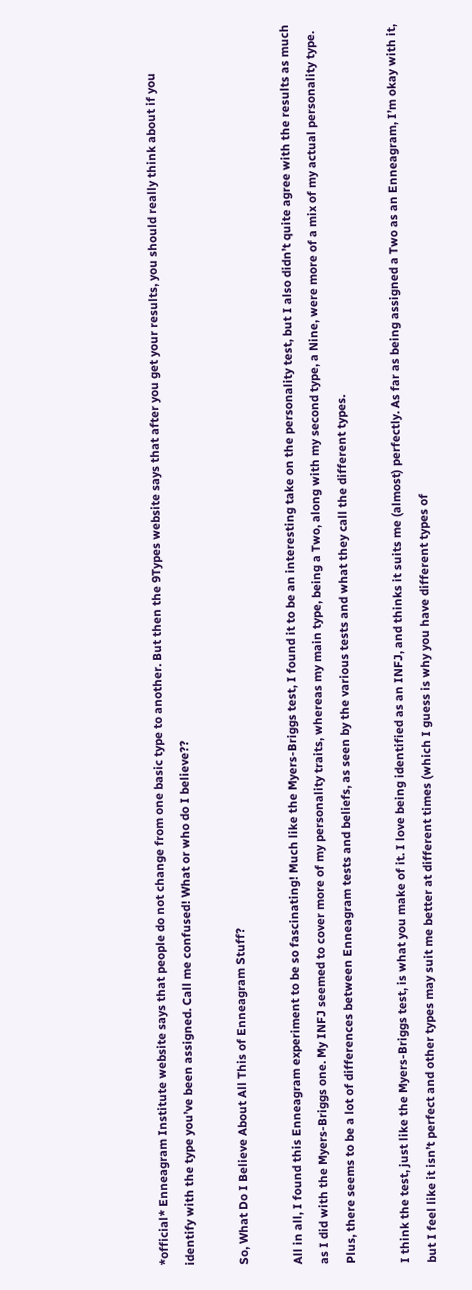*official* Enneagram Institute website says that people do not change from one basic type to another. But then the 9Types website says that after you get your results, you should really think about if you identify with the type you’ve been assigned. Call me confused! What or who do I believe??

So, What Do I Believe About All This of Enneagram Stuff?

All in all, I found this Enneagram experiment to be so fascinating! Much like the Myers-Briggs test, I found it to be an interesting take on the personality test, but I also didn’t quite agree with the results as much as I did with the Myers-Briggs one. My INFJ seemed to cover more of my personality traits, whereas my main type, being a Two, along with my second type, a Nine, were more of a mix of my actual personality type. Plus, there seems to be a lot of differences between Enneagram tests and beliefs, as seen by the various tests and what they call the different types.

I think the test, just like the Myers-Briggs test, is what you make of it. I love being identified as an INFJ, and thinks it suits me (almost) perfectly. As far as being assigned a Two as an Enneagram, I’m okay with it, but I feel like it isn’t perfect and other types may suit me better at different times (which I guess is why you have different types of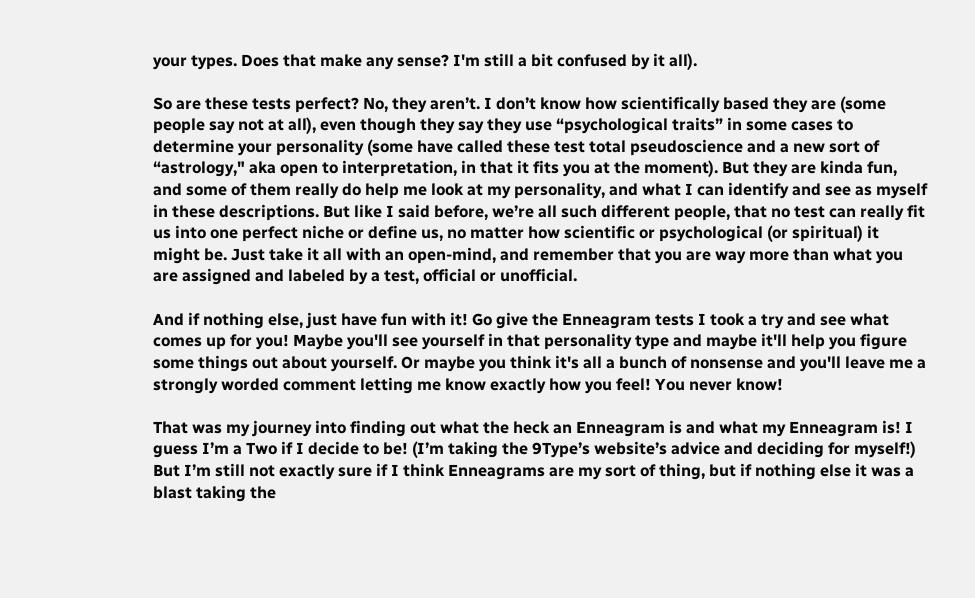your types. Does that make any sense? I'm still a bit confused by it all).

So are these tests perfect? No, they aren’t. I don’t know how scientifically based they are (some people say not at all), even though they say they use “psychological traits” in some cases to determine your personality (some have called these test total pseudoscience and a new sort of “astrology," aka open to interpretation, in that it fits you at the moment). But they are kinda fun, and some of them really do help me look at my personality, and what I can identify and see as myself in these descriptions. But like I said before, we’re all such different people, that no test can really fit us into one perfect niche or define us, no matter how scientific or psychological (or spiritual) it might be. Just take it all with an open-mind, and remember that you are way more than what you are assigned and labeled by a test, official or unofficial.

And if nothing else, just have fun with it! Go give the Enneagram tests I took a try and see what comes up for you! Maybe you'll see yourself in that personality type and maybe it'll help you figure some things out about yourself. Or maybe you think it's all a bunch of nonsense and you'll leave me a strongly worded comment letting me know exactly how you feel! You never know!

That was my journey into finding out what the heck an Enneagram is and what my Enneagram is! I guess I’m a Two if I decide to be! (I’m taking the 9Type’s website’s advice and deciding for myself!) But I’m still not exactly sure if I think Enneagrams are my sort of thing, but if nothing else it was a blast taking the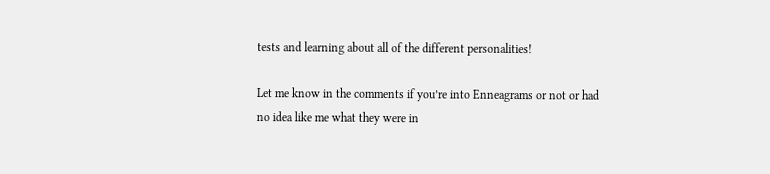tests and learning about all of the different personalities!

Let me know in the comments if you’re into Enneagrams or not or had no idea like me what they were in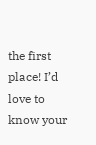the first place! I’d love to know your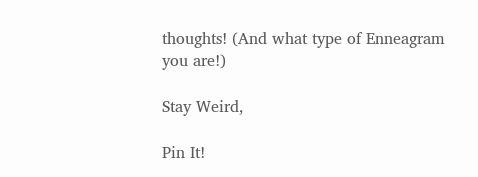thoughts! (And what type of Enneagram you are!)

Stay Weird,

Pin It!